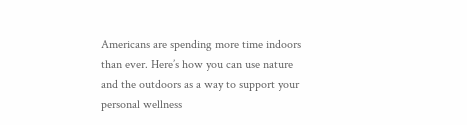Americans are spending more time indoors than ever. Here’s how you can use nature and the outdoors as a way to support your personal wellness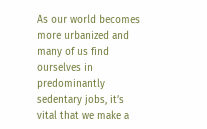As our world becomes more urbanized and many of us find ourselves in predominantly sedentary jobs, it’s vital that we make a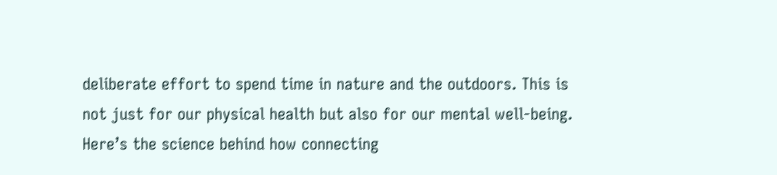deliberate effort to spend time in nature and the outdoors. This is not just for our physical health but also for our mental well-being. Here’s the science behind how connecting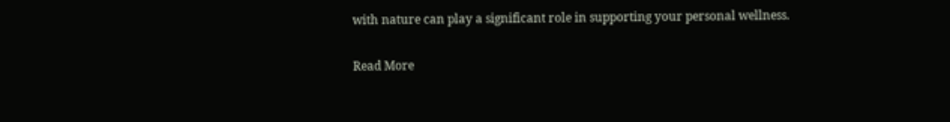with nature can play a significant role in supporting your personal wellness.

Read More